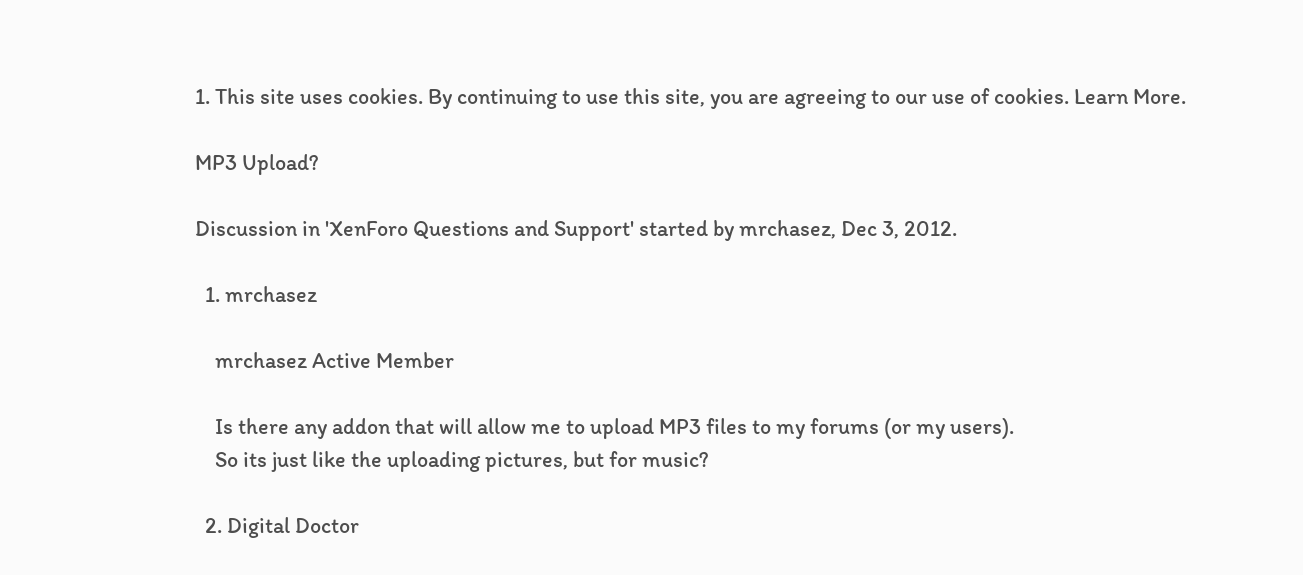1. This site uses cookies. By continuing to use this site, you are agreeing to our use of cookies. Learn More.

MP3 Upload?

Discussion in 'XenForo Questions and Support' started by mrchasez, Dec 3, 2012.

  1. mrchasez

    mrchasez Active Member

    Is there any addon that will allow me to upload MP3 files to my forums (or my users).
    So its just like the uploading pictures, but for music?

  2. Digital Doctor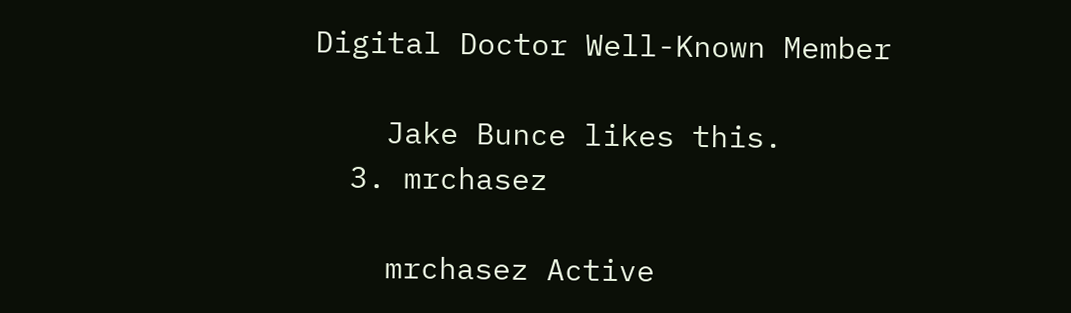Digital Doctor Well-Known Member

    Jake Bunce likes this.
  3. mrchasez

    mrchasez Active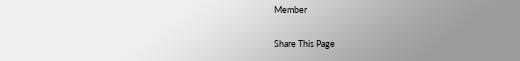Member

Share This Page